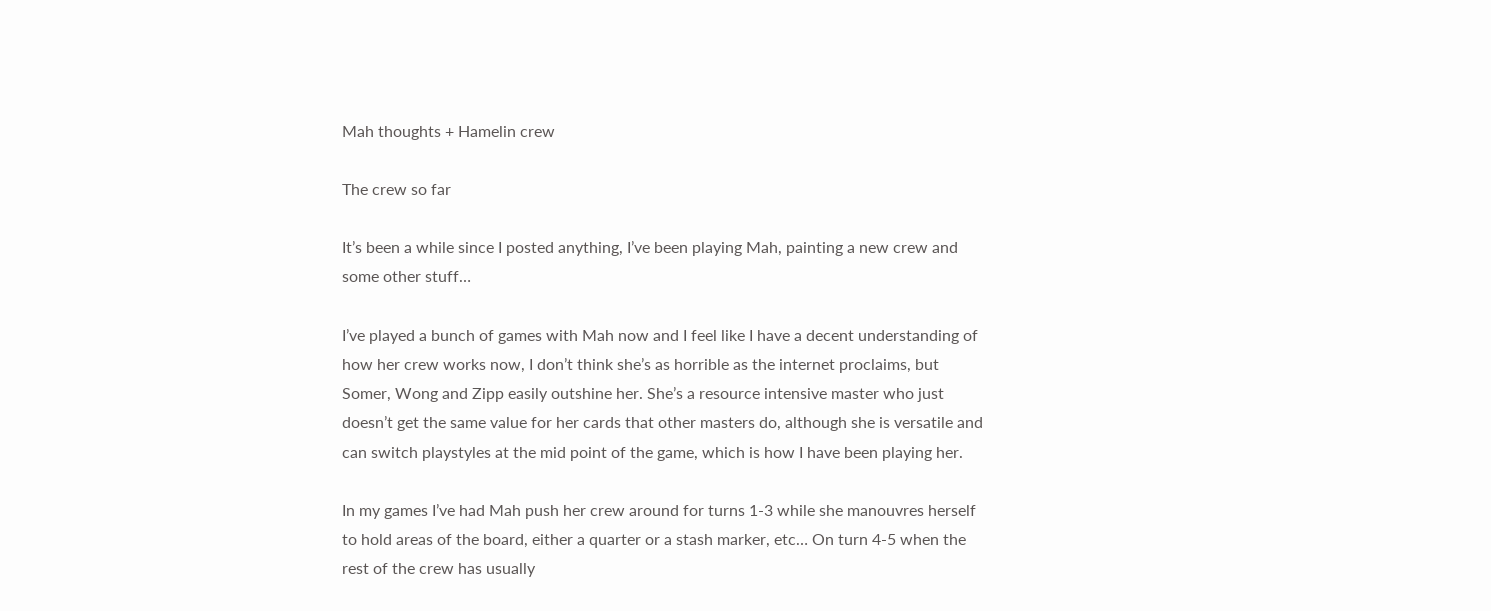Mah thoughts + Hamelin crew

The crew so far

It’s been a while since I posted anything, I’ve been playing Mah, painting a new crew and some other stuff…

I’ve played a bunch of games with Mah now and I feel like I have a decent understanding of how her crew works now, I don’t think she’s as horrible as the internet proclaims, but Somer, Wong and Zipp easily outshine her. She’s a resource intensive master who just doesn’t get the same value for her cards that other masters do, although she is versatile and can switch playstyles at the mid point of the game, which is how I have been playing her.

In my games I’ve had Mah push her crew around for turns 1-3 while she manouvres herself to hold areas of the board, either a quarter or a stash marker, etc… On turn 4-5 when the rest of the crew has usually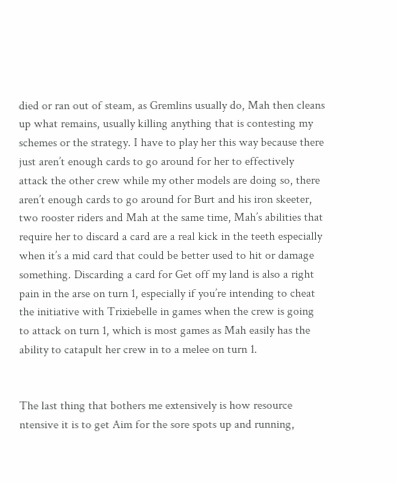died or ran out of steam, as Gremlins usually do, Mah then cleans up what remains, usually killing anything that is contesting my schemes or the strategy. I have to play her this way because there just aren’t enough cards to go around for her to effectively attack the other crew while my other models are doing so, there aren’t enough cards to go around for Burt and his iron skeeter, two rooster riders and Mah at the same time, Mah’s abilities that require her to discard a card are a real kick in the teeth especially when it’s a mid card that could be better used to hit or damage something. Discarding a card for Get off my land is also a right pain in the arse on turn 1, especially if you’re intending to cheat the initiative with Trixiebelle in games when the crew is going to attack on turn 1, which is most games as Mah easily has the ability to catapult her crew in to a melee on turn 1.


The last thing that bothers me extensively is how resource ntensive it is to get Aim for the sore spots up and running,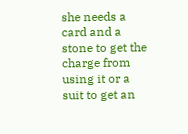she needs a card and a stone to get the charge from using it or a suit to get an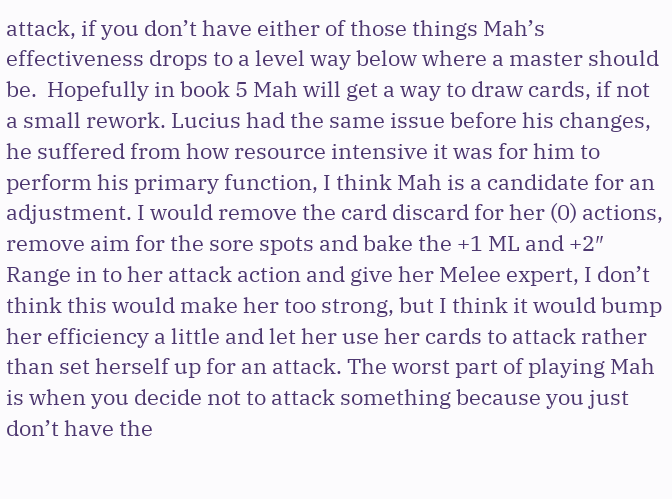attack, if you don’t have either of those things Mah’s effectiveness drops to a level way below where a master should be.  Hopefully in book 5 Mah will get a way to draw cards, if not a small rework. Lucius had the same issue before his changes, he suffered from how resource intensive it was for him to perform his primary function, I think Mah is a candidate for an adjustment. I would remove the card discard for her (0) actions, remove aim for the sore spots and bake the +1 ML and +2″ Range in to her attack action and give her Melee expert, I don’t think this would make her too strong, but I think it would bump her efficiency a little and let her use her cards to attack rather than set herself up for an attack. The worst part of playing Mah is when you decide not to attack something because you just don’t have the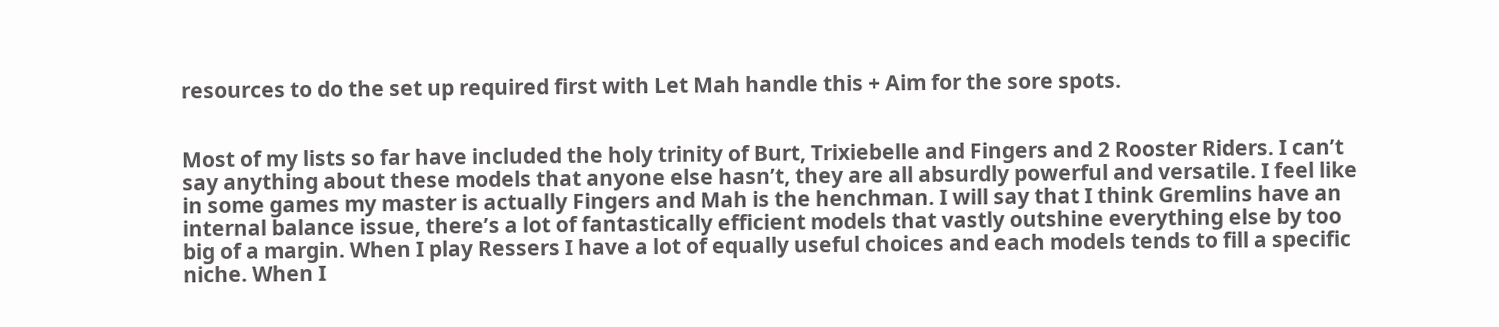resources to do the set up required first with Let Mah handle this + Aim for the sore spots.


Most of my lists so far have included the holy trinity of Burt, Trixiebelle and Fingers and 2 Rooster Riders. I can’t say anything about these models that anyone else hasn’t, they are all absurdly powerful and versatile. I feel like in some games my master is actually Fingers and Mah is the henchman. I will say that I think Gremlins have an internal balance issue, there’s a lot of fantastically efficient models that vastly outshine everything else by too big of a margin. When I play Ressers I have a lot of equally useful choices and each models tends to fill a specific niche. When I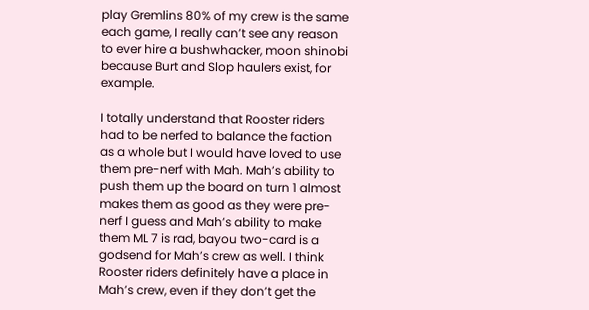play Gremlins 80% of my crew is the same each game, I really can’t see any reason to ever hire a bushwhacker, moon shinobi because Burt and Slop haulers exist, for example.

I totally understand that Rooster riders had to be nerfed to balance the faction as a whole but I would have loved to use them pre-nerf with Mah. Mah’s ability to push them up the board on turn 1 almost makes them as good as they were pre-nerf I guess and Mah’s ability to make them ML 7 is rad, bayou two-card is a godsend for Mah’s crew as well. I think Rooster riders definitely have a place in Mah’s crew, even if they don’t get the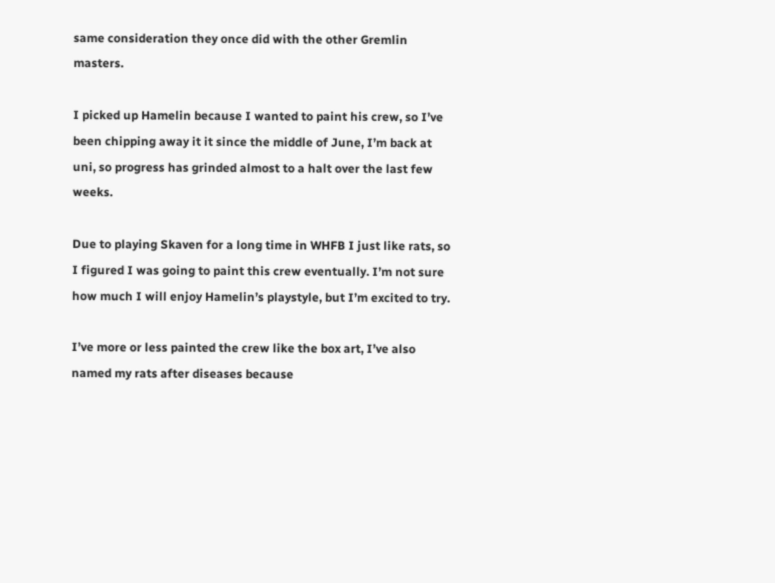same consideration they once did with the other Gremlin masters.

I picked up Hamelin because I wanted to paint his crew, so I’ve been chipping away it it since the middle of June, I’m back at uni, so progress has grinded almost to a halt over the last few weeks.

Due to playing Skaven for a long time in WHFB I just like rats, so I figured I was going to paint this crew eventually. I’m not sure how much I will enjoy Hamelin’s playstyle, but I’m excited to try.

I’ve more or less painted the crew like the box art, I’ve also named my rats after diseases because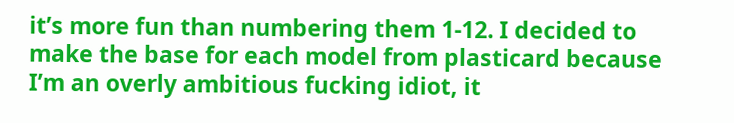it’s more fun than numbering them 1-12. I decided to make the base for each model from plasticard because I’m an overly ambitious fucking idiot, it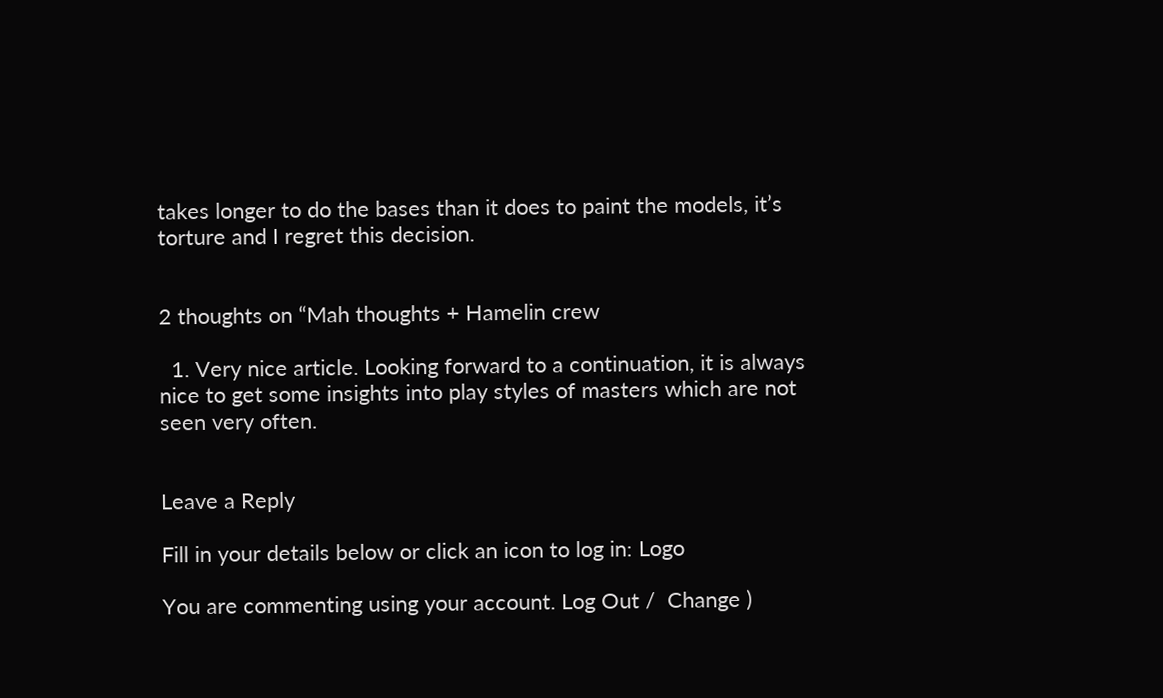takes longer to do the bases than it does to paint the models, it’s torture and I regret this decision.


2 thoughts on “Mah thoughts + Hamelin crew

  1. Very nice article. Looking forward to a continuation, it is always nice to get some insights into play styles of masters which are not seen very often.


Leave a Reply

Fill in your details below or click an icon to log in: Logo

You are commenting using your account. Log Out /  Change )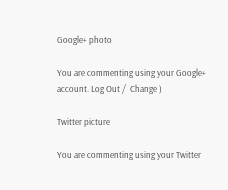Google+ photo

You are commenting using your Google+ account. Log Out /  Change )

Twitter picture

You are commenting using your Twitter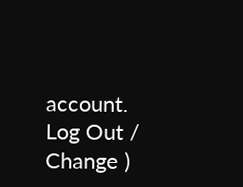account. Log Out /  Change )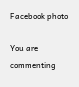Facebook photo

You are commenting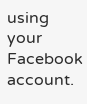using your Facebook account.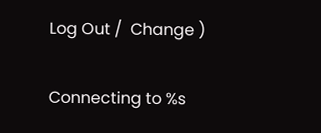Log Out /  Change )


Connecting to %s